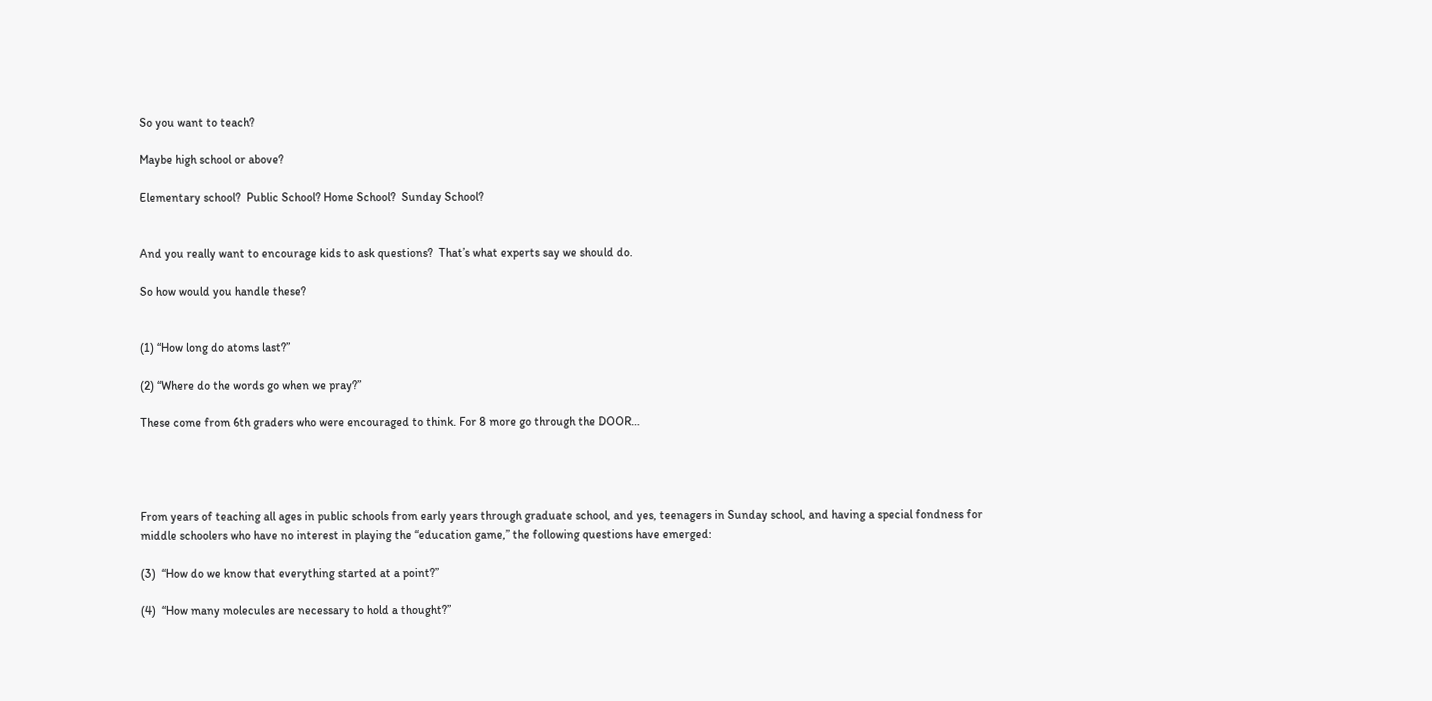So you want to teach?

Maybe high school or above?

Elementary school?  Public School? Home School?  Sunday School?


And you really want to encourage kids to ask questions?  That’s what experts say we should do.

So how would you handle these?


(1) “How long do atoms last?”

(2) “Where do the words go when we pray?”

These come from 6th graders who were encouraged to think. For 8 more go through the DOOR…




From years of teaching all ages in public schools from early years through graduate school, and yes, teenagers in Sunday school, and having a special fondness for middle schoolers who have no interest in playing the “education game,” the following questions have emerged:

(3)  “How do we know that everything started at a point?”

(4)  “How many molecules are necessary to hold a thought?”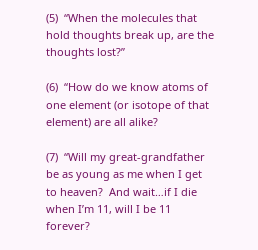(5)  “When the molecules that hold thoughts break up, are the thoughts lost?”

(6)  “How do we know atoms of one element (or isotope of that element) are all alike?

(7)  “Will my great-grandfather be as young as me when I get to heaven?  And wait…if I die when I’m 11, will I be 11 forever?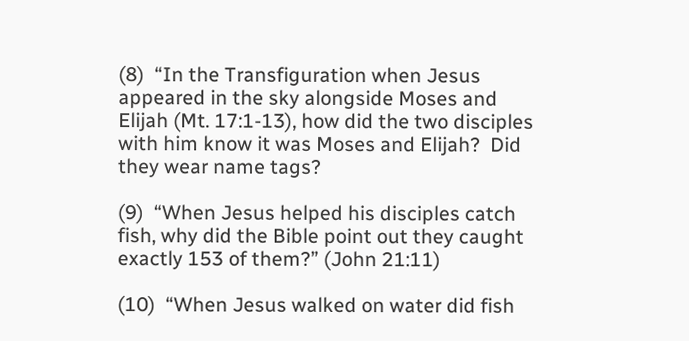(8)  “In the Transfiguration when Jesus appeared in the sky alongside Moses and Elijah (Mt. 17:1-13), how did the two disciples with him know it was Moses and Elijah?  Did they wear name tags?

(9)  “When Jesus helped his disciples catch fish, why did the Bible point out they caught exactly 153 of them?” (John 21:11)

(10)  “When Jesus walked on water did fish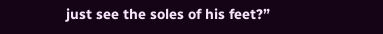just see the soles of his feet?”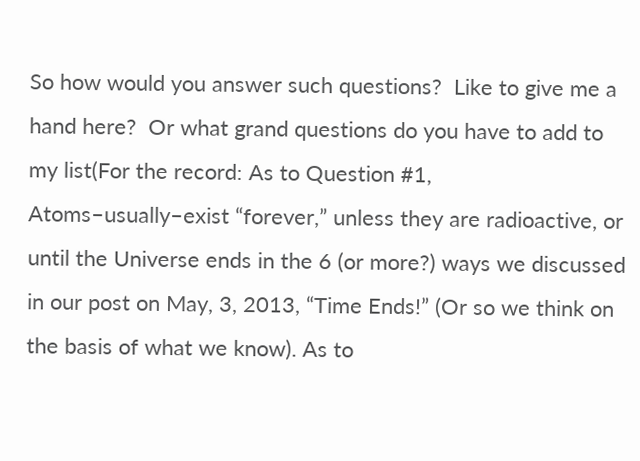So how would you answer such questions?  Like to give me a hand here?  Or what grand questions do you have to add to my list(For the record: As to Question #1, Atoms–usually–exist “forever,” unless they are radioactive, or until the Universe ends in the 6 (or more?) ways we discussed in our post on May, 3, 2013, “Time Ends!” (Or so we think on the basis of what we know). As to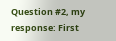Question #2, my response: First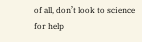of all, don’t look to science for help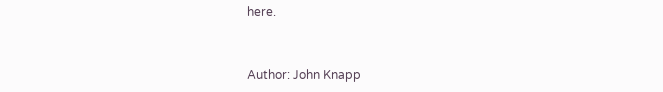here.


Author: John Knapp